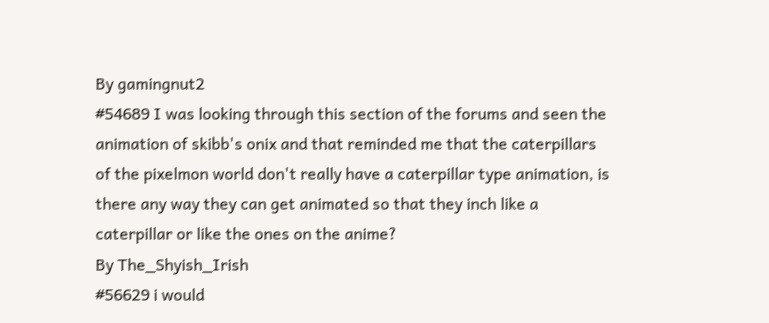By gamingnut2
#54689 I was looking through this section of the forums and seen the animation of skibb's onix and that reminded me that the caterpillars of the pixelmon world don't really have a caterpillar type animation, is there any way they can get animated so that they inch like a caterpillar or like the ones on the anime?
By The_Shyish_Irish
#56629 i would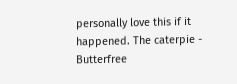personally love this if it happened. The caterpie - Butterfree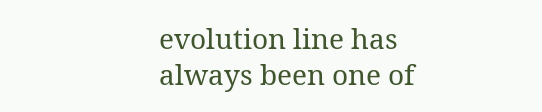evolution line has always been one of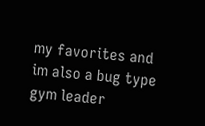my favorites and im also a bug type gym leader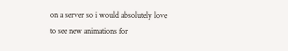on a server so i would absolutely love to see new animations for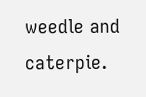weedle and caterpie.